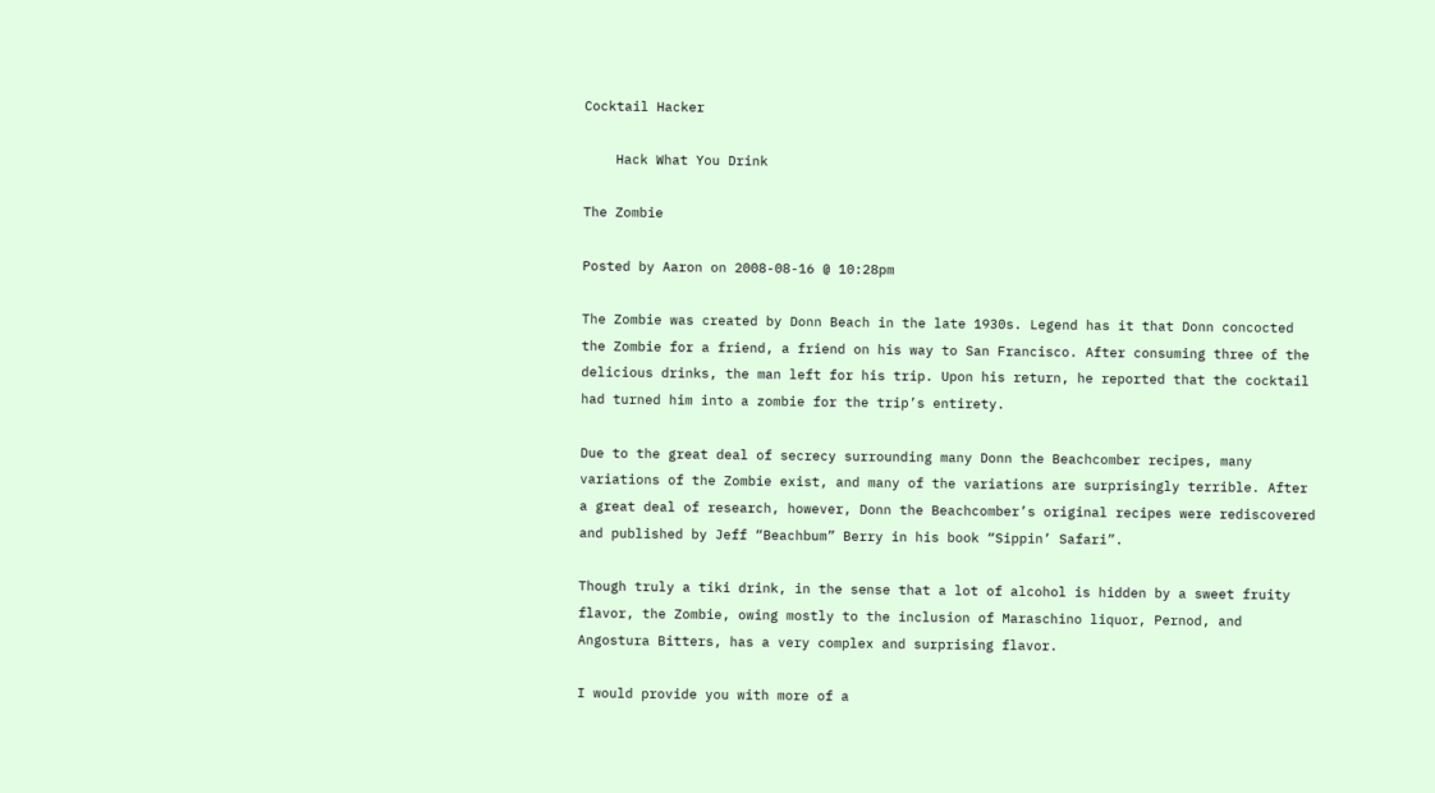Cocktail Hacker

    Hack What You Drink

The Zombie

Posted by Aaron on 2008-08-16 @ 10:28pm

The Zombie was created by Donn Beach in the late 1930s. Legend has it that Donn concocted the Zombie for a friend, a friend on his way to San Francisco. After consuming three of the delicious drinks, the man left for his trip. Upon his return, he reported that the cocktail had turned him into a zombie for the trip’s entirety.

Due to the great deal of secrecy surrounding many Donn the Beachcomber recipes, many variations of the Zombie exist, and many of the variations are surprisingly terrible. After a great deal of research, however, Donn the Beachcomber’s original recipes were rediscovered and published by Jeff “Beachbum” Berry in his book “Sippin’ Safari”.

Though truly a tiki drink, in the sense that a lot of alcohol is hidden by a sweet fruity flavor, the Zombie, owing mostly to the inclusion of Maraschino liquor, Pernod, and Angostura Bitters, has a very complex and surprising flavor.

I would provide you with more of a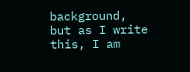background, but as I write this, I am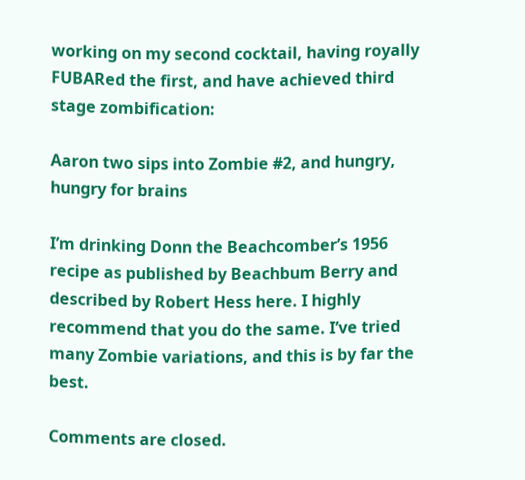working on my second cocktail, having royally FUBARed the first, and have achieved third stage zombification:

Aaron two sips into Zombie #2, and hungry, hungry for brains

I’m drinking Donn the Beachcomber’s 1956 recipe as published by Beachbum Berry and described by Robert Hess here. I highly recommend that you do the same. I’ve tried many Zombie variations, and this is by far the best.

Comments are closed.